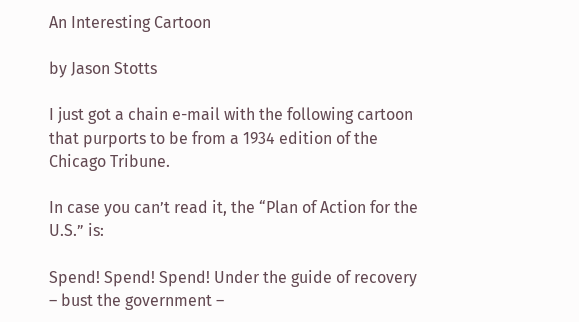An Interesting Cartoon

by Jason Stotts

I just got a chain e-mail with the following cartoon that purports to be from a 1934 edition of the Chicago Tribune.

In case you can’t read it, the “Plan of Action for the U.S.” is:

Spend! Spend! Spend! Under the guide of recovery – bust the government –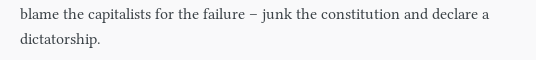blame the capitalists for the failure – junk the constitution and declare a dictatorship.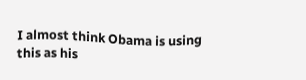I almost think Obama is using this as his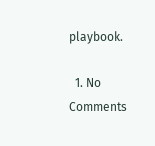playbook.

  1. No Comments